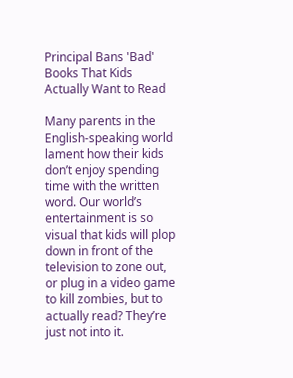Principal Bans 'Bad' Books That Kids Actually Want to Read

Many parents in the English-speaking world lament how their kids don’t enjoy spending time with the written word. Our world’s entertainment is so visual that kids will plop down in front of the television to zone out, or plug in a video game to kill zombies, but to actually read? They’re just not into it.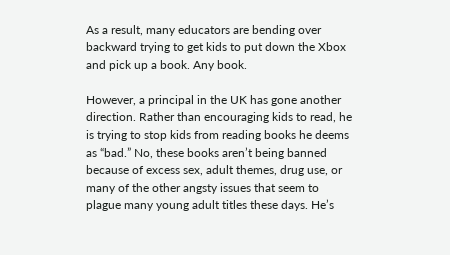As a result, many educators are bending over backward trying to get kids to put down the Xbox and pick up a book. Any book.

However, a principal in the UK has gone another direction. Rather than encouraging kids to read, he is trying to stop kids from reading books he deems as “bad.” No, these books aren’t being banned because of excess sex, adult themes, drug use, or many of the other angsty issues that seem to plague many young adult titles these days. He’s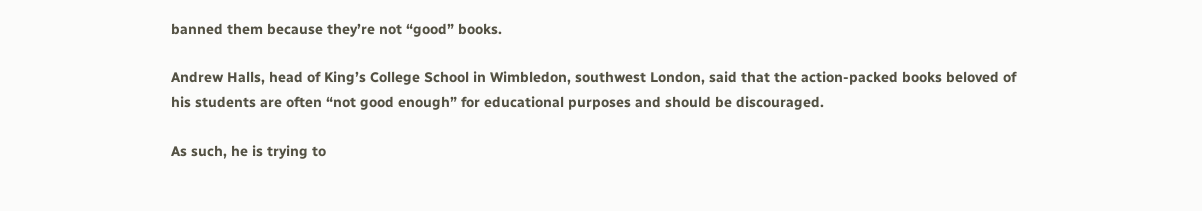banned them because they’re not “good” books.

Andrew Halls, head of King’s College School in Wimbledon, southwest London, said that the action-packed books beloved of his students are often “not good enough” for educational purposes and should be discouraged.

As such, he is trying to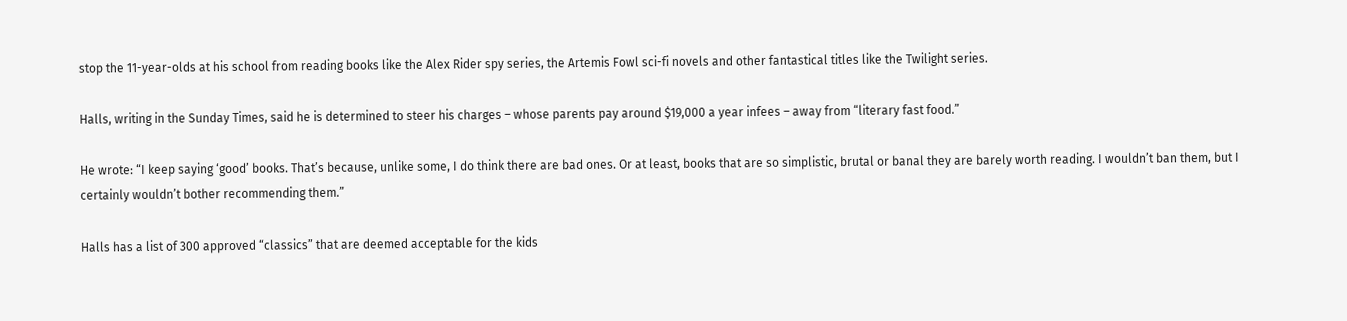stop the 11-year-olds at his school from reading books like the Alex Rider spy series, the Artemis Fowl sci-fi novels and other fantastical titles like the Twilight series.

Halls, writing in the Sunday Times, said he is determined to steer his charges – whose parents pay around $19,000 a year infees – away from “literary fast food.”

He wrote: “I keep saying ‘good’ books. That’s because, unlike some, I do think there are bad ones. Or at least, books that are so simplistic, brutal or banal they are barely worth reading. I wouldn’t ban them, but I certainly wouldn’t bother recommending them.”

Halls has a list of 300 approved “classics” that are deemed acceptable for the kids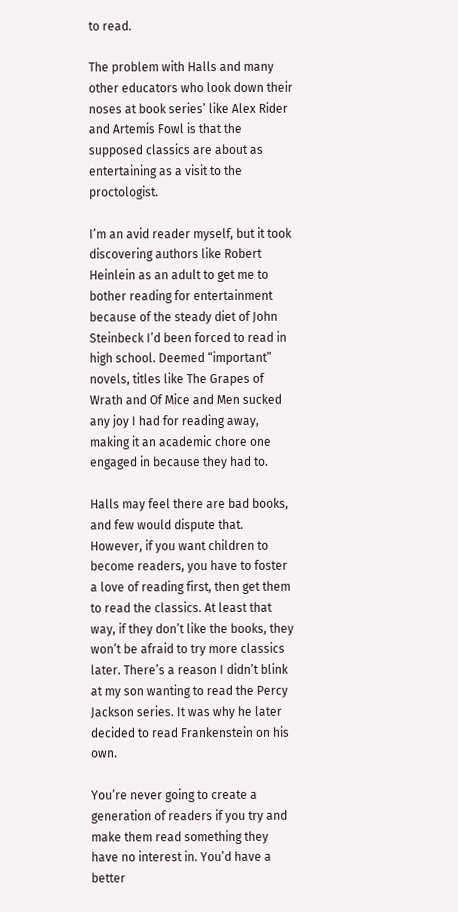to read.

The problem with Halls and many other educators who look down their noses at book series’ like Alex Rider and Artemis Fowl is that the supposed classics are about as entertaining as a visit to the proctologist.

I’m an avid reader myself, but it took discovering authors like Robert Heinlein as an adult to get me to bother reading for entertainment because of the steady diet of John Steinbeck I’d been forced to read in high school. Deemed “important” novels, titles like The Grapes of Wrath and Of Mice and Men sucked any joy I had for reading away, making it an academic chore one engaged in because they had to.

Halls may feel there are bad books, and few would dispute that. However, if you want children to become readers, you have to foster a love of reading first, then get them to read the classics. At least that way, if they don’t like the books, they won’t be afraid to try more classics later. There’s a reason I didn’t blink at my son wanting to read the Percy Jackson series. It was why he later decided to read Frankenstein on his own.

You’re never going to create a generation of readers if you try and make them read something they have no interest in. You’d have a better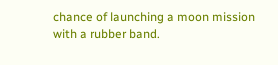chance of launching a moon mission with a rubber band.